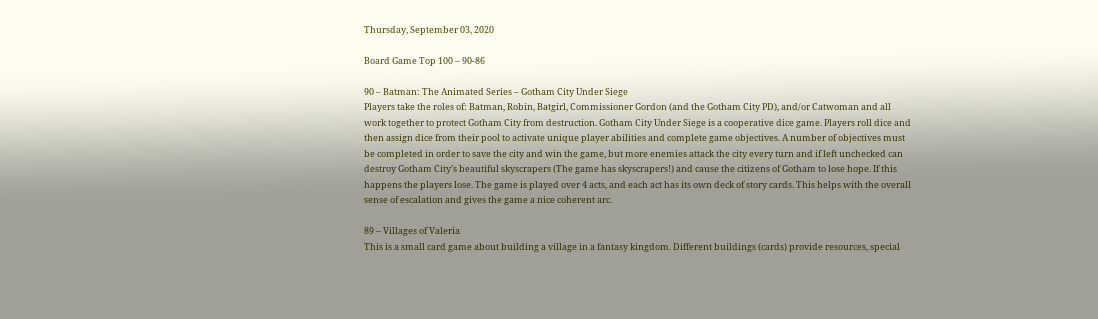Thursday, September 03, 2020

Board Game Top 100 – 90-86

90 – Batman: The Animated Series – Gotham City Under Siege
Players take the roles of: Batman, Robin, Batgirl, Commissioner Gordon (and the Gotham City PD), and/or Catwoman and all work together to protect Gotham City from destruction. Gotham City Under Siege is a cooperative dice game. Players roll dice and then assign dice from their pool to activate unique player abilities and complete game objectives. A number of objectives must be completed in order to save the city and win the game, but more enemies attack the city every turn and if left unchecked can destroy Gotham City’s beautiful skyscrapers (The game has skyscrapers!) and cause the citizens of Gotham to lose hope. If this happens the players lose. The game is played over 4 acts, and each act has its own deck of story cards. This helps with the overall sense of escalation and gives the game a nice coherent arc.

89 – Villages of Valeria
This is a small card game about building a village in a fantasy kingdom. Different buildings (cards) provide resources, special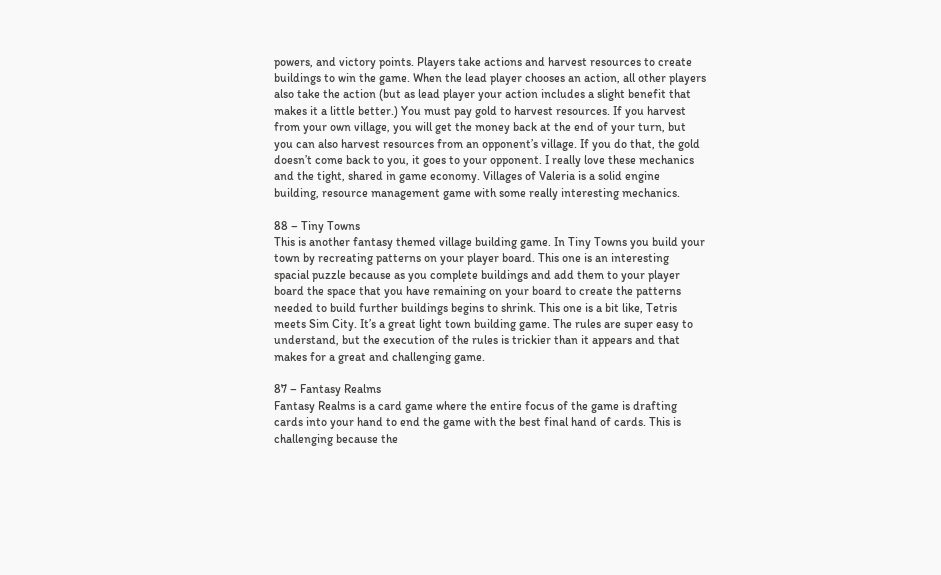powers, and victory points. Players take actions and harvest resources to create buildings to win the game. When the lead player chooses an action, all other players also take the action (but as lead player your action includes a slight benefit that makes it a little better.) You must pay gold to harvest resources. If you harvest from your own village, you will get the money back at the end of your turn, but you can also harvest resources from an opponent’s village. If you do that, the gold doesn’t come back to you, it goes to your opponent. I really love these mechanics and the tight, shared in game economy. Villages of Valeria is a solid engine building, resource management game with some really interesting mechanics.

88 – Tiny Towns
This is another fantasy themed village building game. In Tiny Towns you build your town by recreating patterns on your player board. This one is an interesting spacial puzzle because as you complete buildings and add them to your player board the space that you have remaining on your board to create the patterns needed to build further buildings begins to shrink. This one is a bit like, Tetris meets Sim City. It’s a great light town building game. The rules are super easy to understand, but the execution of the rules is trickier than it appears and that makes for a great and challenging game.

87 – Fantasy Realms
Fantasy Realms is a card game where the entire focus of the game is drafting cards into your hand to end the game with the best final hand of cards. This is challenging because the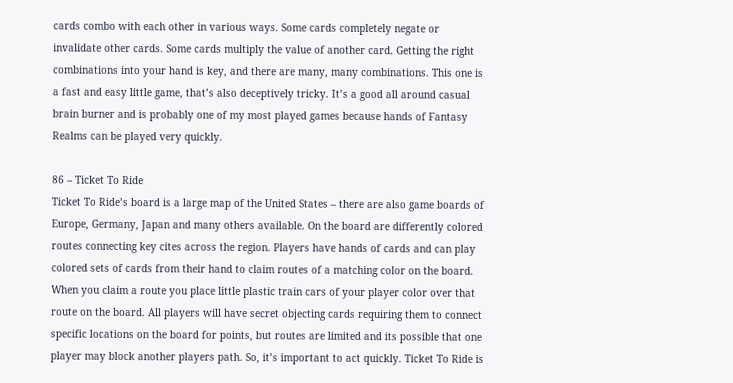cards combo with each other in various ways. Some cards completely negate or invalidate other cards. Some cards multiply the value of another card. Getting the right combinations into your hand is key, and there are many, many combinations. This one is a fast and easy little game, that’s also deceptively tricky. It’s a good all around casual brain burner and is probably one of my most played games because hands of Fantasy Realms can be played very quickly.

86 – Ticket To Ride
Ticket To Ride’s board is a large map of the United States – there are also game boards of Europe, Germany, Japan and many others available. On the board are differently colored routes connecting key cites across the region. Players have hands of cards and can play colored sets of cards from their hand to claim routes of a matching color on the board. When you claim a route you place little plastic train cars of your player color over that route on the board. All players will have secret objecting cards requiring them to connect specific locations on the board for points, but routes are limited and its possible that one player may block another players path. So, it’s important to act quickly. Ticket To Ride is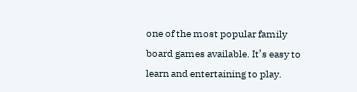one of the most popular family board games available. It’s easy to learn and entertaining to play.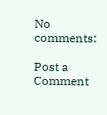No comments:

Post a Comment